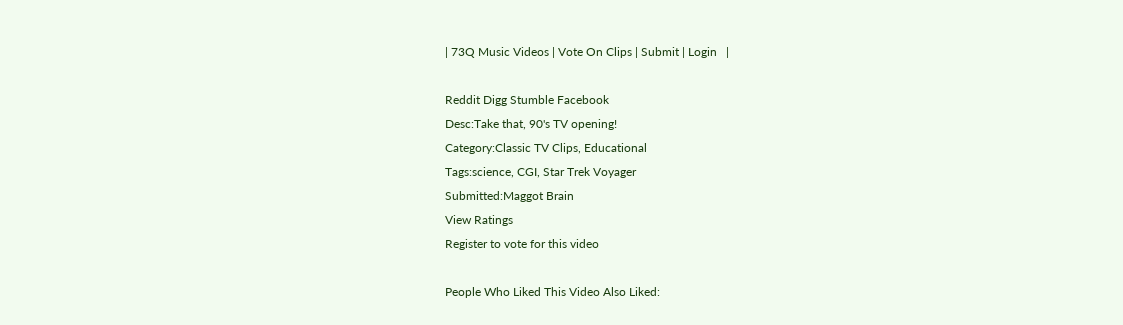| 73Q Music Videos | Vote On Clips | Submit | Login   |

Reddit Digg Stumble Facebook
Desc:Take that, 90's TV opening!
Category:Classic TV Clips, Educational
Tags:science, CGI, Star Trek Voyager
Submitted:Maggot Brain
View Ratings
Register to vote for this video

People Who Liked This Video Also Liked: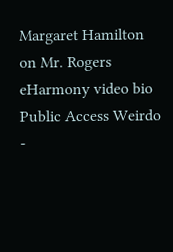Margaret Hamilton on Mr. Rogers
eHarmony video bio
Public Access Weirdo -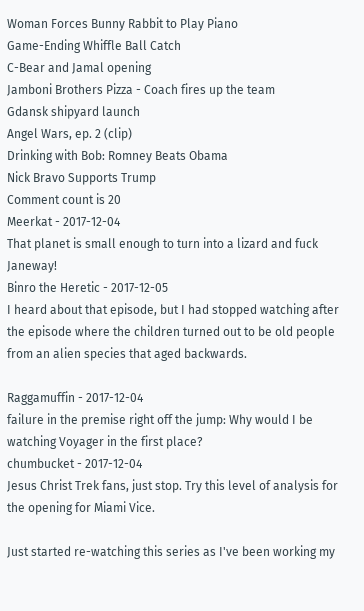Woman Forces Bunny Rabbit to Play Piano
Game-Ending Whiffle Ball Catch
C-Bear and Jamal opening
Jamboni Brothers Pizza - Coach fires up the team
Gdansk shipyard launch
Angel Wars, ep. 2 (clip)
Drinking with Bob: Romney Beats Obama
Nick Bravo Supports Trump
Comment count is 20
Meerkat - 2017-12-04
That planet is small enough to turn into a lizard and fuck Janeway!
Binro the Heretic - 2017-12-05
I heard about that episode, but I had stopped watching after the episode where the children turned out to be old people from an alien species that aged backwards.

Raggamuffin - 2017-12-04
failure in the premise right off the jump: Why would I be watching Voyager in the first place?
chumbucket - 2017-12-04
Jesus Christ Trek fans, just stop. Try this level of analysis for the opening for Miami Vice.

Just started re-watching this series as I've been working my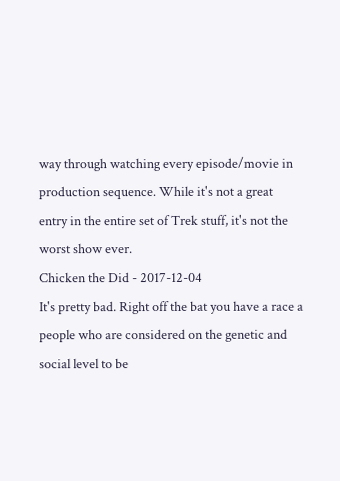way through watching every episode/movie in production sequence. While it's not a great entry in the entire set of Trek stuff, it's not the worst show ever.
Chicken the Did - 2017-12-04
It's pretty bad. Right off the bat you have a race a people who are considered on the genetic and social level to be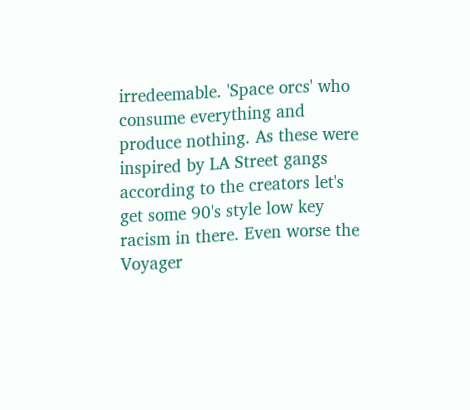irredeemable. 'Space orcs' who consume everything and produce nothing. As these were inspired by LA Street gangs according to the creators let's get some 90's style low key racism in there. Even worse the Voyager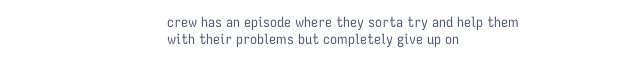crew has an episode where they sorta try and help them with their problems but completely give up on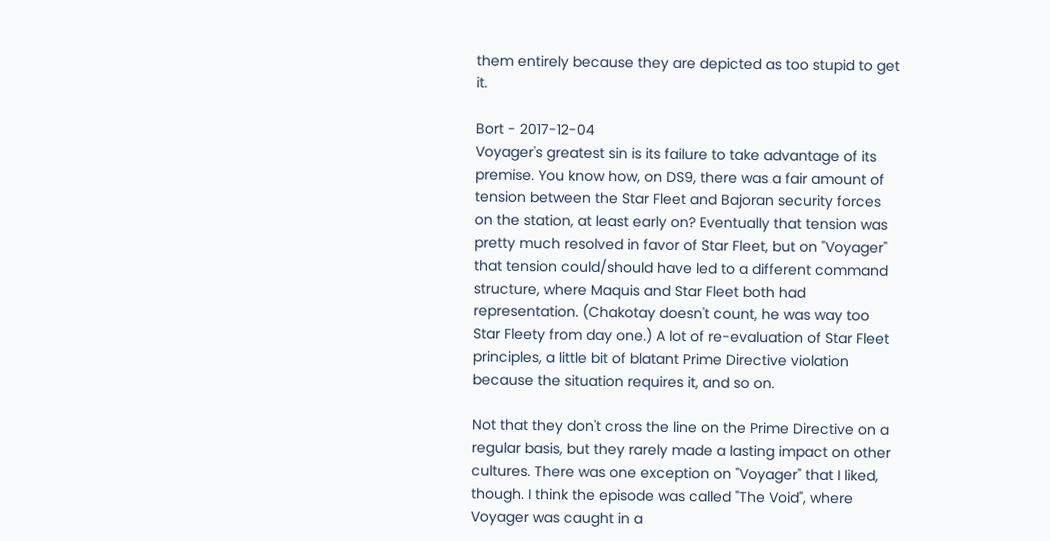them entirely because they are depicted as too stupid to get it.

Bort - 2017-12-04
Voyager's greatest sin is its failure to take advantage of its premise. You know how, on DS9, there was a fair amount of tension between the Star Fleet and Bajoran security forces on the station, at least early on? Eventually that tension was pretty much resolved in favor of Star Fleet, but on "Voyager" that tension could/should have led to a different command structure, where Maquis and Star Fleet both had representation. (Chakotay doesn't count, he was way too Star Fleety from day one.) A lot of re-evaluation of Star Fleet principles, a little bit of blatant Prime Directive violation because the situation requires it, and so on.

Not that they don't cross the line on the Prime Directive on a regular basis, but they rarely made a lasting impact on other cultures. There was one exception on "Voyager" that I liked, though. I think the episode was called "The Void", where Voyager was caught in a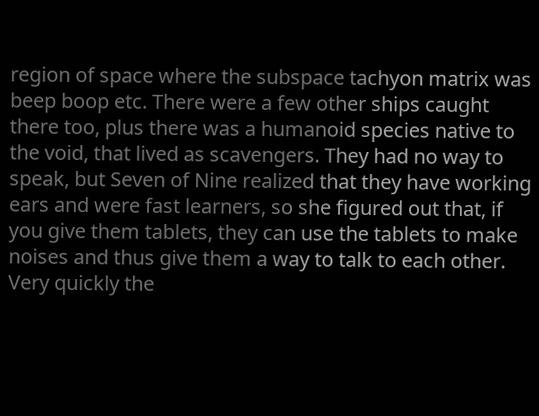region of space where the subspace tachyon matrix was beep boop etc. There were a few other ships caught there too, plus there was a humanoid species native to the void, that lived as scavengers. They had no way to speak, but Seven of Nine realized that they have working ears and were fast learners, so she figured out that, if you give them tablets, they can use the tablets to make noises and thus give them a way to talk to each other. Very quickly the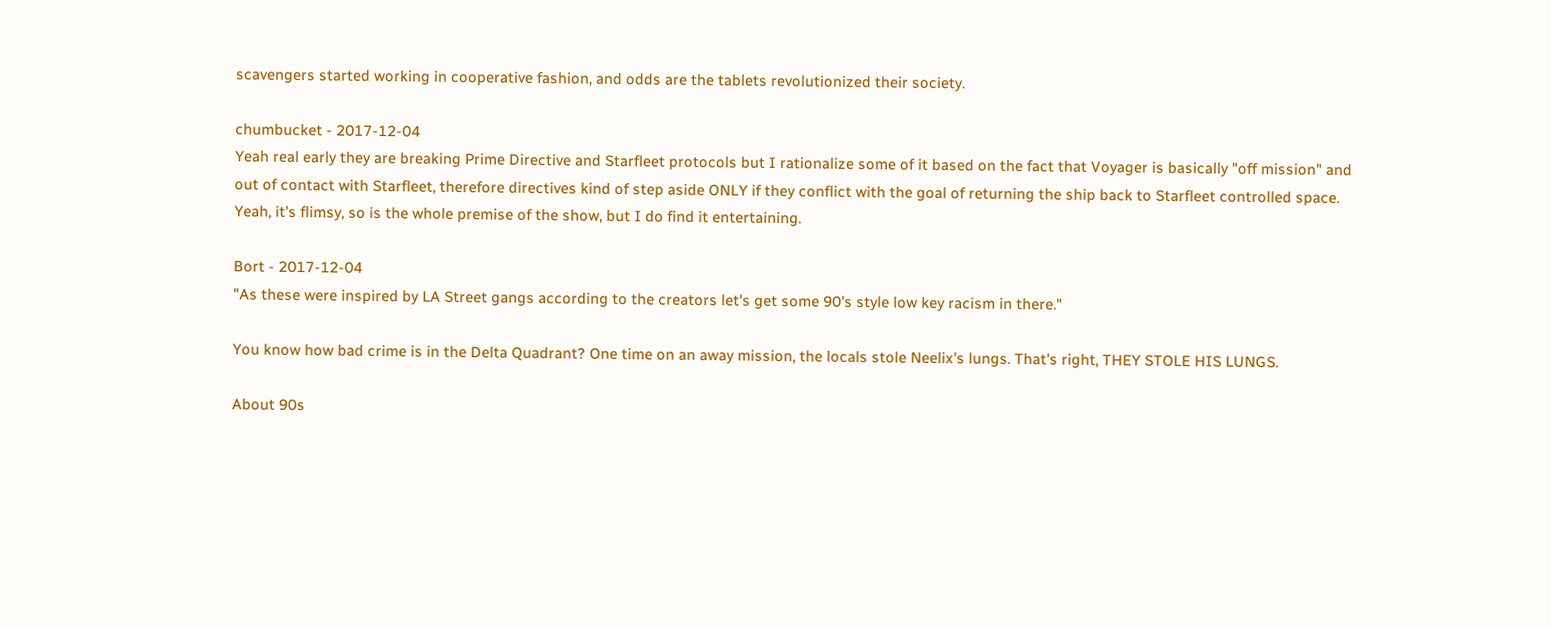scavengers started working in cooperative fashion, and odds are the tablets revolutionized their society.

chumbucket - 2017-12-04
Yeah real early they are breaking Prime Directive and Starfleet protocols but I rationalize some of it based on the fact that Voyager is basically "off mission" and out of contact with Starfleet, therefore directives kind of step aside ONLY if they conflict with the goal of returning the ship back to Starfleet controlled space. Yeah, it's flimsy, so is the whole premise of the show, but I do find it entertaining.

Bort - 2017-12-04
"As these were inspired by LA Street gangs according to the creators let's get some 90's style low key racism in there."

You know how bad crime is in the Delta Quadrant? One time on an away mission, the locals stole Neelix's lungs. That's right, THEY STOLE HIS LUNGS.

About 90s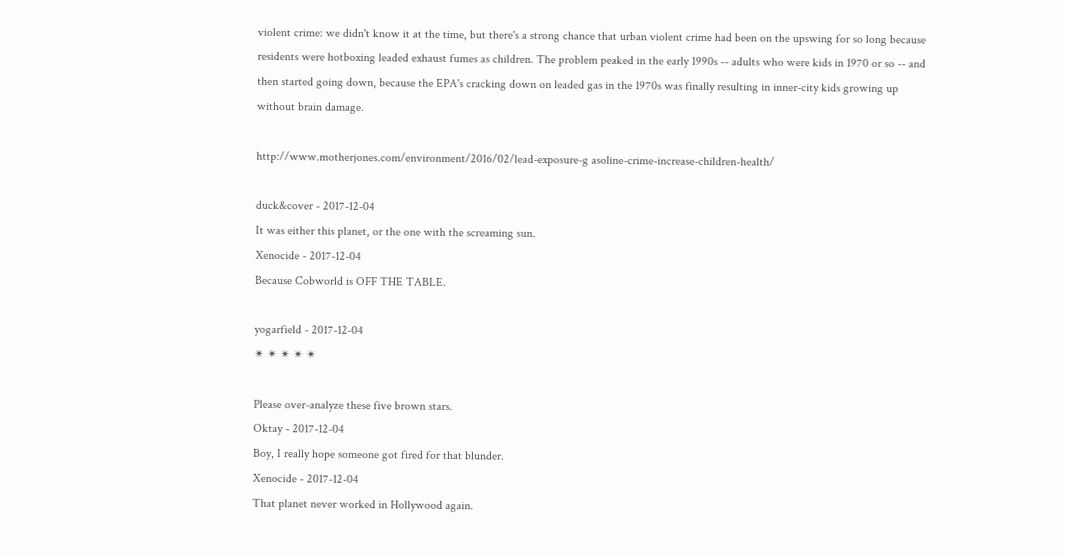violent crime: we didn't know it at the time, but there's a strong chance that urban violent crime had been on the upswing for so long because residents were hotboxing leaded exhaust fumes as children. The problem peaked in the early 1990s -- adults who were kids in 1970 or so -- and then started going down, because the EPA's cracking down on leaded gas in the 1970s was finally resulting in inner-city kids growing up without brain damage.

http://www.motherjones.com/environment/2016/02/lead-exposure-g asoline-crime-increase-children-health/

duck&cover - 2017-12-04
It was either this planet, or the one with the screaming sun.
Xenocide - 2017-12-04
Because Cobworld is OFF THE TABLE.

yogarfield - 2017-12-04
✴ ✴ ✴ ✴ ✴

Please over-analyze these five brown stars.
Oktay - 2017-12-04
Boy, I really hope someone got fired for that blunder.
Xenocide - 2017-12-04
That planet never worked in Hollywood again.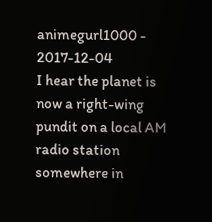animegurl1000 - 2017-12-04
I hear the planet is now a right-wing pundit on a local AM radio station somewhere in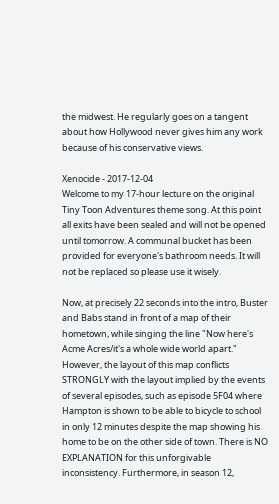the midwest. He regularly goes on a tangent about how Hollywood never gives him any work because of his conservative views.

Xenocide - 2017-12-04
Welcome to my 17-hour lecture on the original Tiny Toon Adventures theme song. At this point all exits have been sealed and will not be opened until tomorrow. A communal bucket has been provided for everyone's bathroom needs. It will not be replaced so please use it wisely.

Now, at precisely 22 seconds into the intro, Buster and Babs stand in front of a map of their hometown, while singing the line "Now here's Acme Acres/it's a whole wide world apart." However, the layout of this map conflicts STRONGLY with the layout implied by the events of several episodes, such as episode 5F04 where Hampton is shown to be able to bicycle to school in only 12 minutes despite the map showing his home to be on the other side of town. There is NO EXPLANATION for this unforgivable inconsistency. Furthermore, in season 12,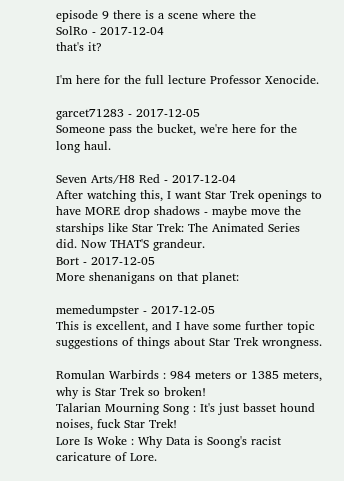episode 9 there is a scene where the
SolRo - 2017-12-04
that's it?

I'm here for the full lecture Professor Xenocide.

garcet71283 - 2017-12-05
Someone pass the bucket, we're here for the long haul.

Seven Arts/H8 Red - 2017-12-04
After watching this, I want Star Trek openings to have MORE drop shadows - maybe move the starships like Star Trek: The Animated Series did. Now THAT'S grandeur.
Bort - 2017-12-05
More shenanigans on that planet:

memedumpster - 2017-12-05
This is excellent, and I have some further topic suggestions of things about Star Trek wrongness.

Romulan Warbirds : 984 meters or 1385 meters, why is Star Trek so broken!
Talarian Mourning Song : It's just basset hound noises, fuck Star Trek!
Lore Is Woke : Why Data is Soong's racist caricature of Lore.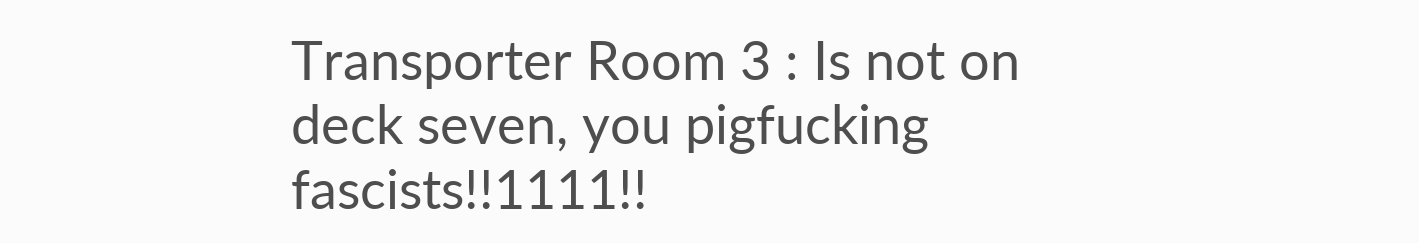Transporter Room 3 : Is not on deck seven, you pigfucking fascists!!1111!!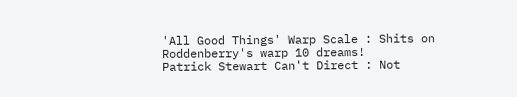'All Good Things' Warp Scale : Shits on Roddenberry's warp 10 dreams!
Patrick Stewart Can't Direct : Not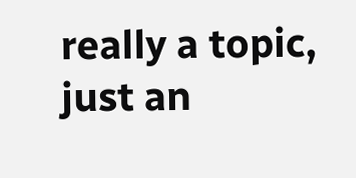really a topic, just an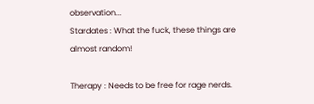observation...
Stardates : What the fuck, these things are almost random!

Therapy : Needs to be free for rage nerds.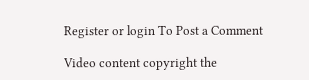Register or login To Post a Comment

Video content copyright the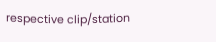respective clip/station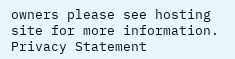owners please see hosting site for more information.
Privacy Statement